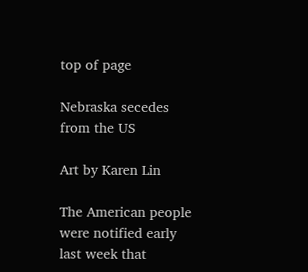top of page

Nebraska secedes from the US

Art by Karen Lin

The American people were notified early last week that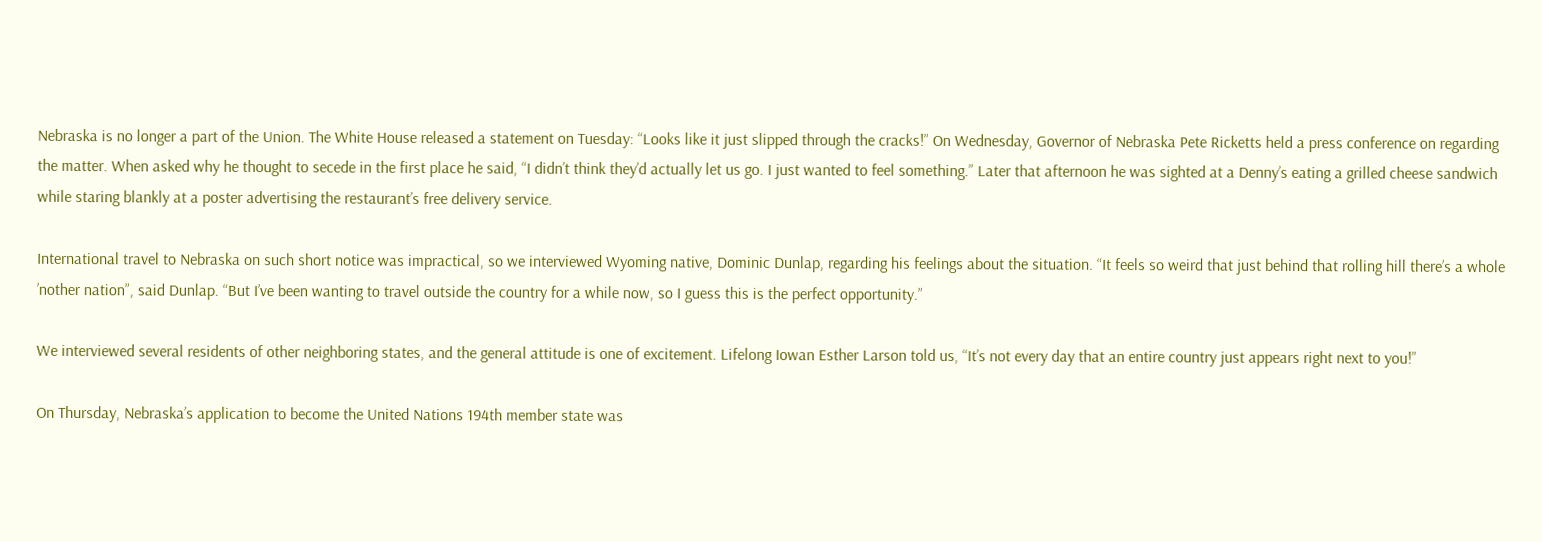Nebraska is no longer a part of the Union. The White House released a statement on Tuesday: “Looks like it just slipped through the cracks!” On Wednesday, Governor of Nebraska Pete Ricketts held a press conference on regarding the matter. When asked why he thought to secede in the first place he said, “I didn’t think they’d actually let us go. I just wanted to feel something.” Later that afternoon he was sighted at a Denny’s eating a grilled cheese sandwich while staring blankly at a poster advertising the restaurant’s free delivery service.

International travel to Nebraska on such short notice was impractical, so we interviewed Wyoming native, Dominic Dunlap, regarding his feelings about the situation. “It feels so weird that just behind that rolling hill there’s a whole ’nother nation”, said Dunlap. “But I’ve been wanting to travel outside the country for a while now, so I guess this is the perfect opportunity.”

We interviewed several residents of other neighboring states, and the general attitude is one of excitement. Lifelong Iowan Esther Larson told us, “It’s not every day that an entire country just appears right next to you!”

On Thursday, Nebraska’s application to become the United Nations 194th member state was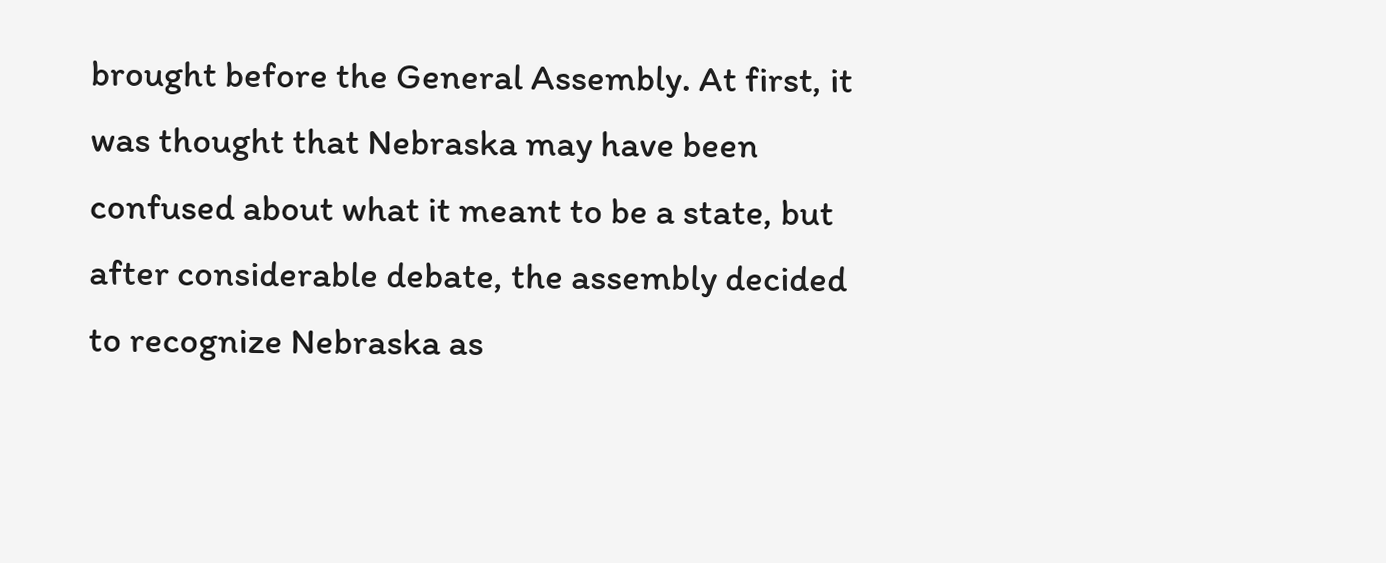brought before the General Assembly. At first, it was thought that Nebraska may have been confused about what it meant to be a state, but after considerable debate, the assembly decided to recognize Nebraska as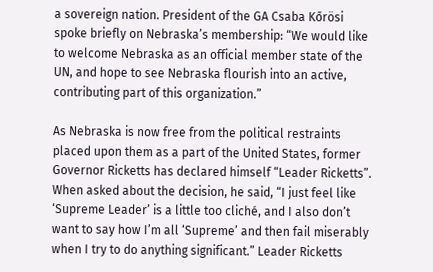a sovereign nation. President of the GA Csaba Kőrösi spoke briefly on Nebraska’s membership: “We would like to welcome Nebraska as an official member state of the UN, and hope to see Nebraska flourish into an active, contributing part of this organization.”

As Nebraska is now free from the political restraints placed upon them as a part of the United States, former Governor Ricketts has declared himself “Leader Ricketts”. When asked about the decision, he said, “I just feel like ‘Supreme Leader’ is a little too cliché, and I also don’t want to say how I’m all ‘Supreme’ and then fail miserably when I try to do anything significant.” Leader Ricketts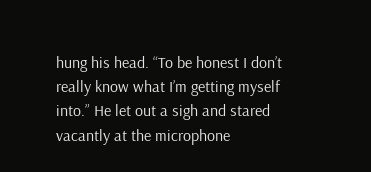hung his head. “To be honest I don’t really know what I’m getting myself into.” He let out a sigh and stared vacantly at the microphone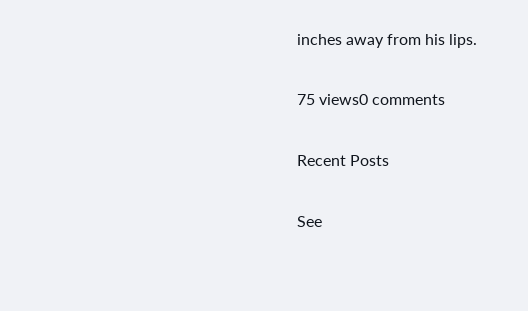inches away from his lips.

75 views0 comments

Recent Posts

See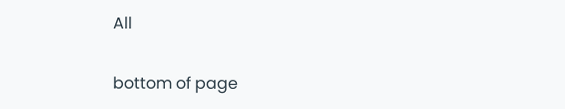All


bottom of page